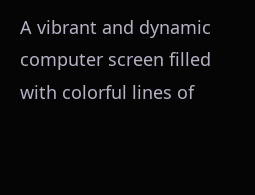A vibrant and dynamic computer screen filled with colorful lines of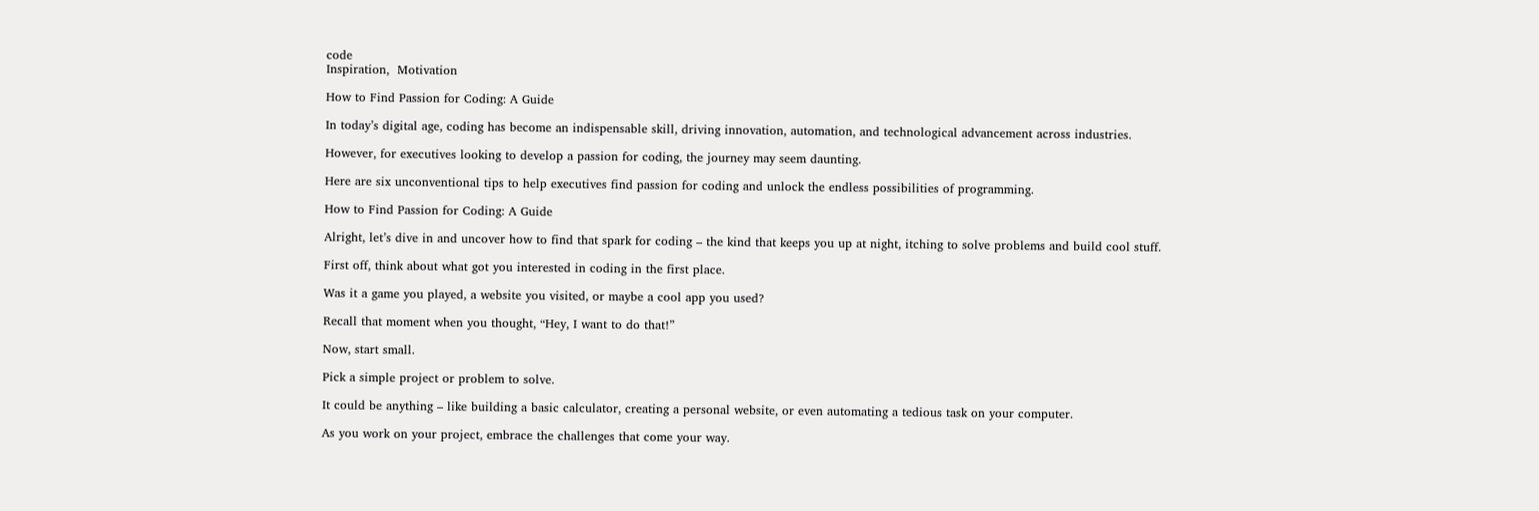code
Inspiration,  Motivation

How to Find Passion for Coding: A Guide

In today’s digital age, coding has become an indispensable skill, driving innovation, automation, and technological advancement across industries.

However, for executives looking to develop a passion for coding, the journey may seem daunting.

Here are six unconventional tips to help executives find passion for coding and unlock the endless possibilities of programming.

How to Find Passion for Coding: A Guide

Alright, let’s dive in and uncover how to find that spark for coding – the kind that keeps you up at night, itching to solve problems and build cool stuff.

First off, think about what got you interested in coding in the first place.

Was it a game you played, a website you visited, or maybe a cool app you used?

Recall that moment when you thought, “Hey, I want to do that!”

Now, start small.

Pick a simple project or problem to solve.

It could be anything – like building a basic calculator, creating a personal website, or even automating a tedious task on your computer.

As you work on your project, embrace the challenges that come your way.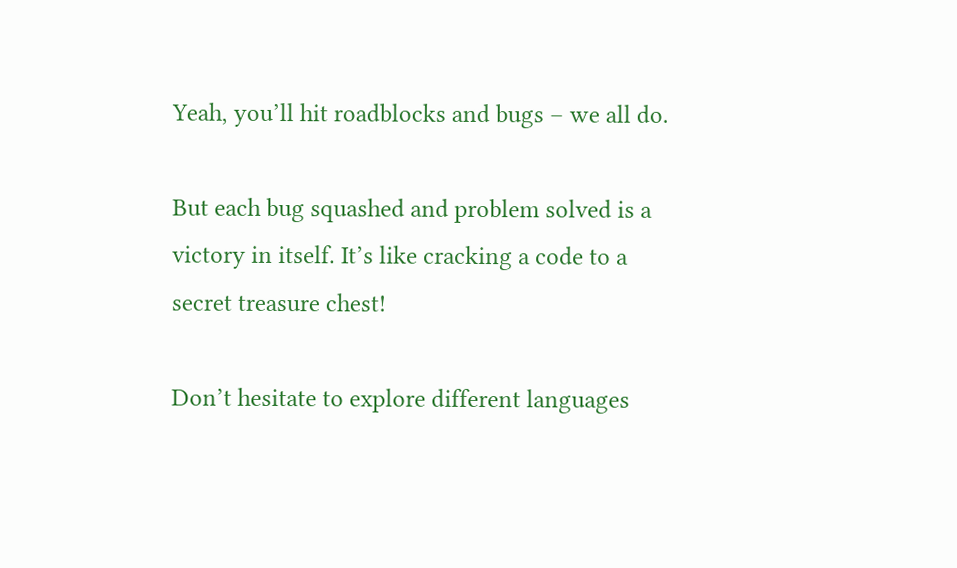Yeah, you’ll hit roadblocks and bugs – we all do.

But each bug squashed and problem solved is a victory in itself. It’s like cracking a code to a secret treasure chest!

Don’t hesitate to explore different languages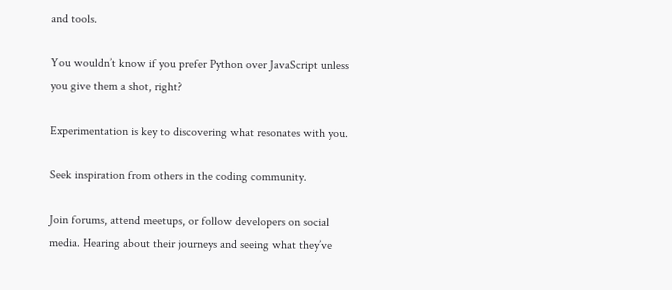and tools.

You wouldn’t know if you prefer Python over JavaScript unless you give them a shot, right?

Experimentation is key to discovering what resonates with you.

Seek inspiration from others in the coding community.

Join forums, attend meetups, or follow developers on social media. Hearing about their journeys and seeing what they’ve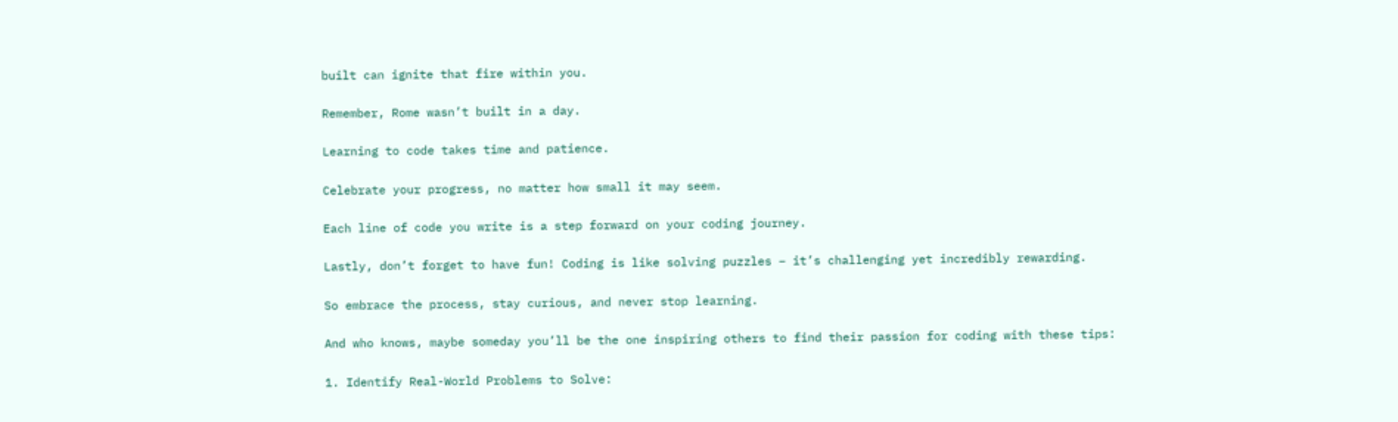built can ignite that fire within you.

Remember, Rome wasn’t built in a day.

Learning to code takes time and patience.

Celebrate your progress, no matter how small it may seem.

Each line of code you write is a step forward on your coding journey.

Lastly, don’t forget to have fun! Coding is like solving puzzles – it’s challenging yet incredibly rewarding.

So embrace the process, stay curious, and never stop learning.

And who knows, maybe someday you’ll be the one inspiring others to find their passion for coding with these tips:

1. Identify Real-World Problems to Solve: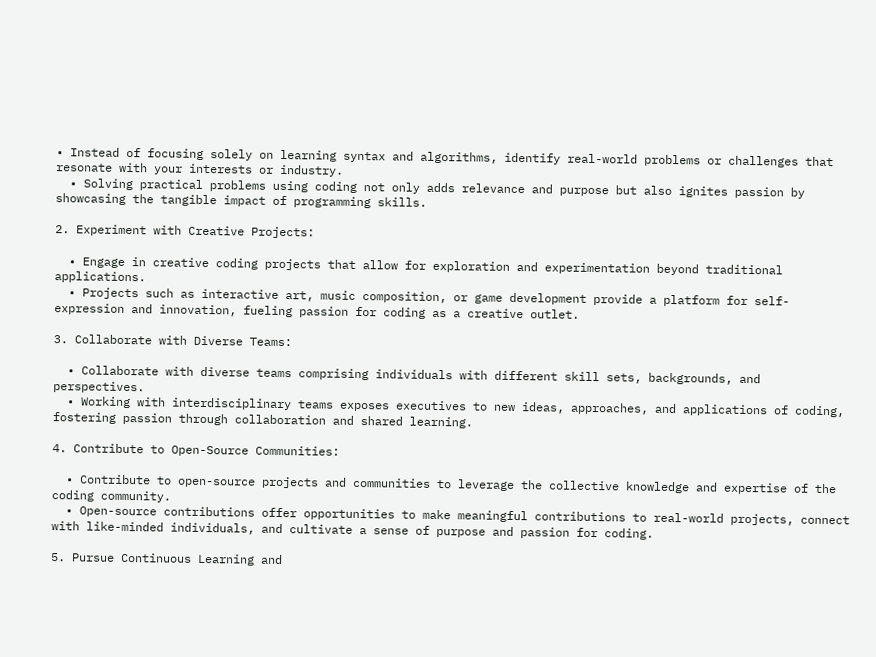• Instead of focusing solely on learning syntax and algorithms, identify real-world problems or challenges that resonate with your interests or industry.
  • Solving practical problems using coding not only adds relevance and purpose but also ignites passion by showcasing the tangible impact of programming skills.

2. Experiment with Creative Projects:

  • Engage in creative coding projects that allow for exploration and experimentation beyond traditional applications.
  • Projects such as interactive art, music composition, or game development provide a platform for self-expression and innovation, fueling passion for coding as a creative outlet.

3. Collaborate with Diverse Teams:

  • Collaborate with diverse teams comprising individuals with different skill sets, backgrounds, and perspectives.
  • Working with interdisciplinary teams exposes executives to new ideas, approaches, and applications of coding, fostering passion through collaboration and shared learning.

4. Contribute to Open-Source Communities:

  • Contribute to open-source projects and communities to leverage the collective knowledge and expertise of the coding community.
  • Open-source contributions offer opportunities to make meaningful contributions to real-world projects, connect with like-minded individuals, and cultivate a sense of purpose and passion for coding.

5. Pursue Continuous Learning and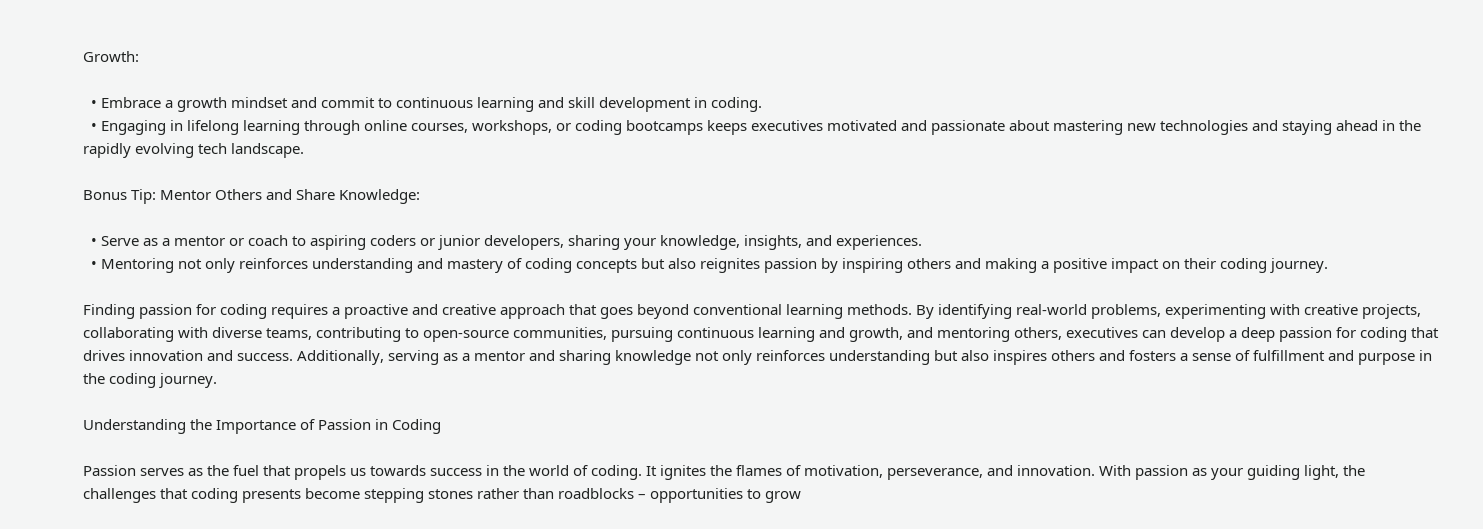Growth:

  • Embrace a growth mindset and commit to continuous learning and skill development in coding.
  • Engaging in lifelong learning through online courses, workshops, or coding bootcamps keeps executives motivated and passionate about mastering new technologies and staying ahead in the rapidly evolving tech landscape.

Bonus Tip: Mentor Others and Share Knowledge:

  • Serve as a mentor or coach to aspiring coders or junior developers, sharing your knowledge, insights, and experiences.
  • Mentoring not only reinforces understanding and mastery of coding concepts but also reignites passion by inspiring others and making a positive impact on their coding journey.

Finding passion for coding requires a proactive and creative approach that goes beyond conventional learning methods. By identifying real-world problems, experimenting with creative projects, collaborating with diverse teams, contributing to open-source communities, pursuing continuous learning and growth, and mentoring others, executives can develop a deep passion for coding that drives innovation and success. Additionally, serving as a mentor and sharing knowledge not only reinforces understanding but also inspires others and fosters a sense of fulfillment and purpose in the coding journey.

Understanding the Importance of Passion in Coding

Passion serves as the fuel that propels us towards success in the world of coding. It ignites the flames of motivation, perseverance, and innovation. With passion as your guiding light, the challenges that coding presents become stepping stones rather than roadblocks – opportunities to grow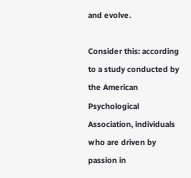and evolve.

Consider this: according to a study conducted by the American Psychological Association, individuals who are driven by passion in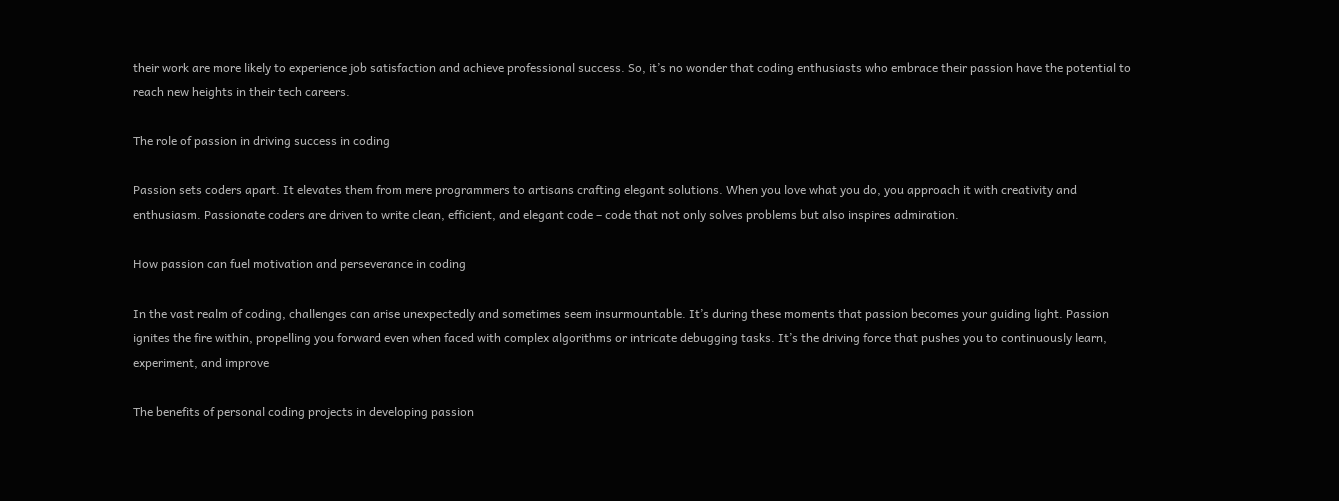their work are more likely to experience job satisfaction and achieve professional success. So, it’s no wonder that coding enthusiasts who embrace their passion have the potential to reach new heights in their tech careers.

The role of passion in driving success in coding

Passion sets coders apart. It elevates them from mere programmers to artisans crafting elegant solutions. When you love what you do, you approach it with creativity and enthusiasm. Passionate coders are driven to write clean, efficient, and elegant code – code that not only solves problems but also inspires admiration.

How passion can fuel motivation and perseverance in coding

In the vast realm of coding, challenges can arise unexpectedly and sometimes seem insurmountable. It’s during these moments that passion becomes your guiding light. Passion ignites the fire within, propelling you forward even when faced with complex algorithms or intricate debugging tasks. It’s the driving force that pushes you to continuously learn, experiment, and improve

The benefits of personal coding projects in developing passion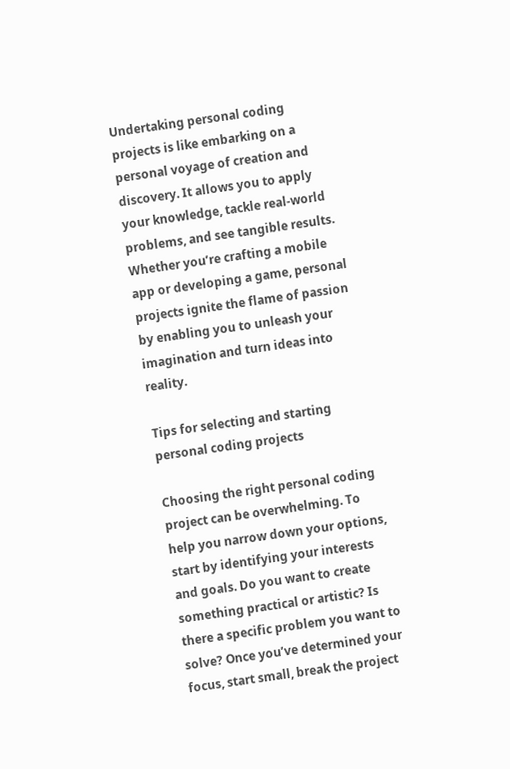Undertaking personal coding projects is like embarking on a personal voyage of creation and discovery. It allows you to apply your knowledge, tackle real-world problems, and see tangible results. Whether you’re crafting a mobile app or developing a game, personal projects ignite the flame of passion by enabling you to unleash your imagination and turn ideas into reality.

Tips for selecting and starting personal coding projects

Choosing the right personal coding project can be overwhelming. To help you narrow down your options, start by identifying your interests and goals. Do you want to create something practical or artistic? Is there a specific problem you want to solve? Once you’ve determined your focus, start small, break the project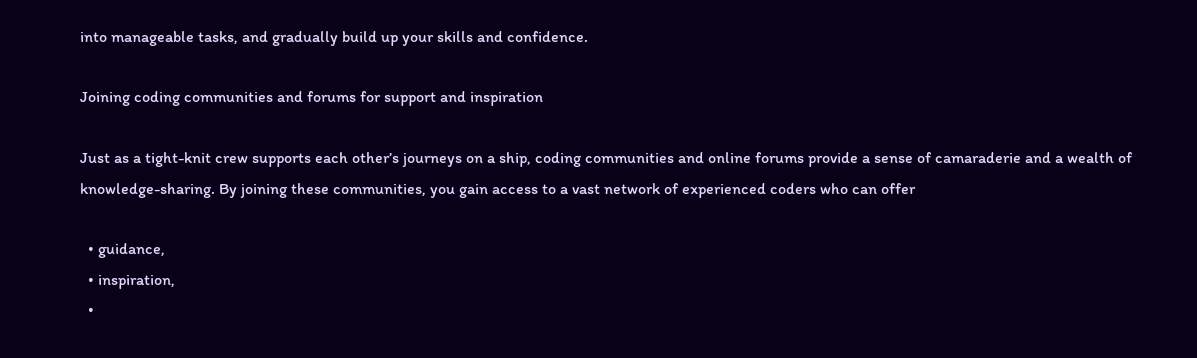into manageable tasks, and gradually build up your skills and confidence.

Joining coding communities and forums for support and inspiration

Just as a tight-knit crew supports each other’s journeys on a ship, coding communities and online forums provide a sense of camaraderie and a wealth of knowledge-sharing. By joining these communities, you gain access to a vast network of experienced coders who can offer

  • guidance,
  • inspiration,
  •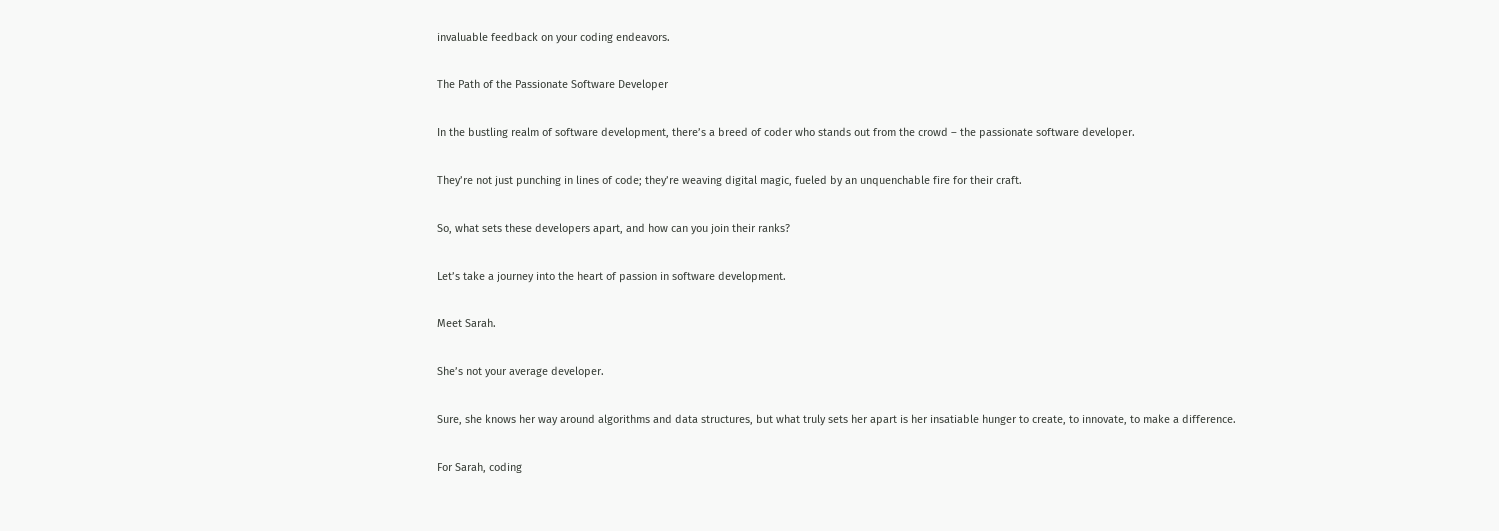invaluable feedback on your coding endeavors.

The Path of the Passionate Software Developer

In the bustling realm of software development, there’s a breed of coder who stands out from the crowd – the passionate software developer.

They’re not just punching in lines of code; they’re weaving digital magic, fueled by an unquenchable fire for their craft.

So, what sets these developers apart, and how can you join their ranks?

Let’s take a journey into the heart of passion in software development.

Meet Sarah.

She’s not your average developer.

Sure, she knows her way around algorithms and data structures, but what truly sets her apart is her insatiable hunger to create, to innovate, to make a difference.

For Sarah, coding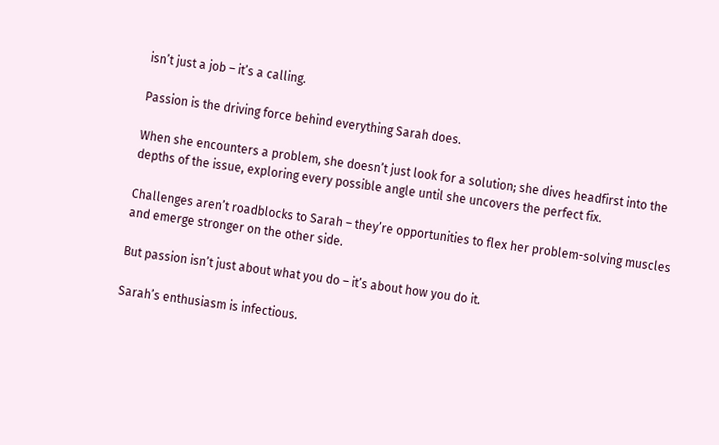isn’t just a job – it’s a calling.

Passion is the driving force behind everything Sarah does.

When she encounters a problem, she doesn’t just look for a solution; she dives headfirst into the depths of the issue, exploring every possible angle until she uncovers the perfect fix.

Challenges aren’t roadblocks to Sarah – they’re opportunities to flex her problem-solving muscles and emerge stronger on the other side.

But passion isn’t just about what you do – it’s about how you do it.

Sarah’s enthusiasm is infectious.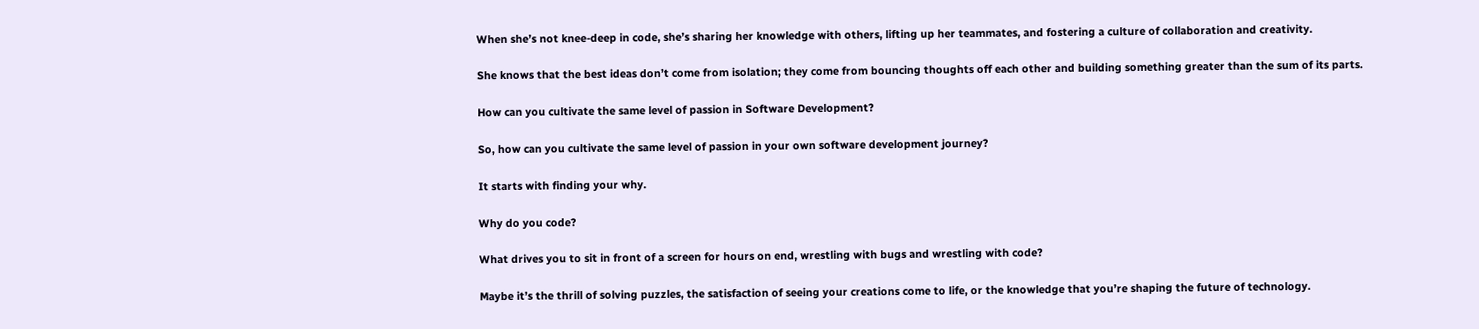When she’s not knee-deep in code, she’s sharing her knowledge with others, lifting up her teammates, and fostering a culture of collaboration and creativity.

She knows that the best ideas don’t come from isolation; they come from bouncing thoughts off each other and building something greater than the sum of its parts.

How can you cultivate the same level of passion in Software Development?

So, how can you cultivate the same level of passion in your own software development journey?

It starts with finding your why.

Why do you code?

What drives you to sit in front of a screen for hours on end, wrestling with bugs and wrestling with code?

Maybe it’s the thrill of solving puzzles, the satisfaction of seeing your creations come to life, or the knowledge that you’re shaping the future of technology.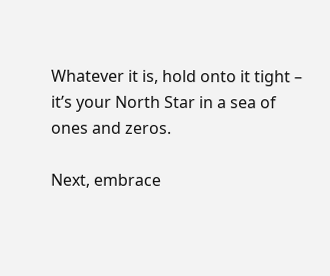Whatever it is, hold onto it tight – it’s your North Star in a sea of ones and zeros.

Next, embrace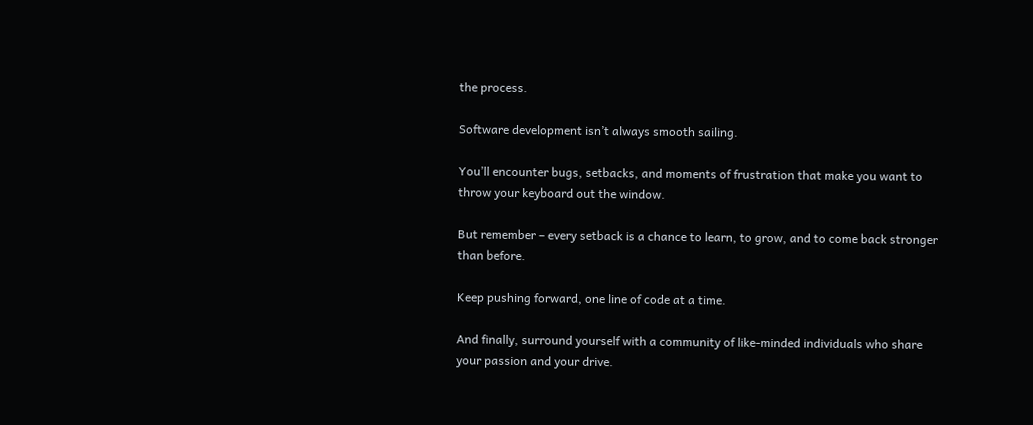the process.

Software development isn’t always smooth sailing.

You’ll encounter bugs, setbacks, and moments of frustration that make you want to throw your keyboard out the window.

But remember – every setback is a chance to learn, to grow, and to come back stronger than before.

Keep pushing forward, one line of code at a time.

And finally, surround yourself with a community of like-minded individuals who share your passion and your drive.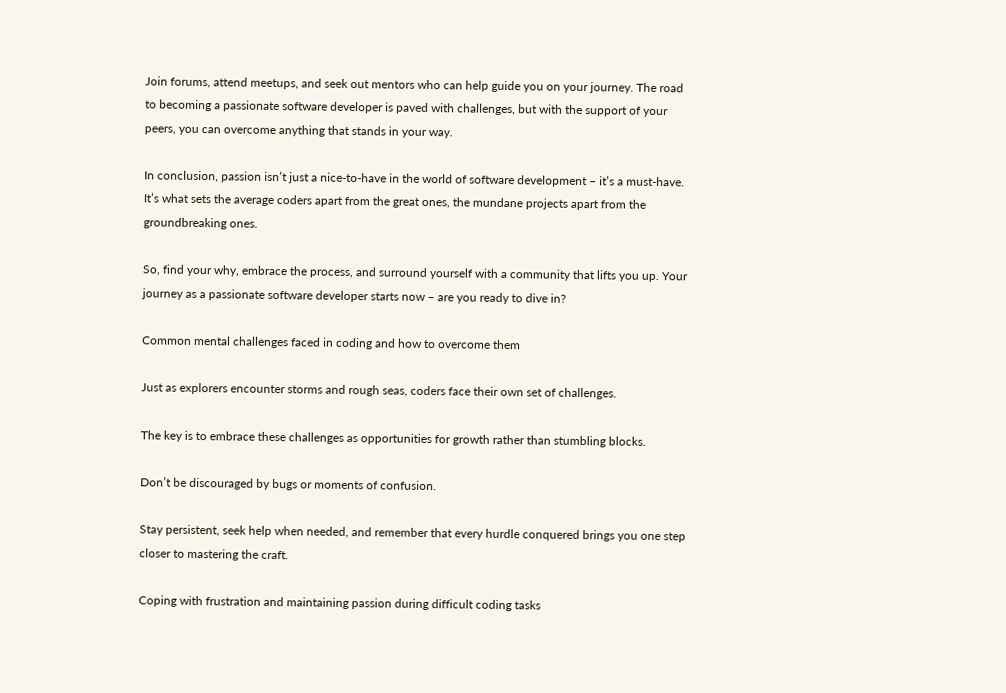Join forums, attend meetups, and seek out mentors who can help guide you on your journey. The road to becoming a passionate software developer is paved with challenges, but with the support of your peers, you can overcome anything that stands in your way.

In conclusion, passion isn’t just a nice-to-have in the world of software development – it’s a must-have. It’s what sets the average coders apart from the great ones, the mundane projects apart from the groundbreaking ones.

So, find your why, embrace the process, and surround yourself with a community that lifts you up. Your journey as a passionate software developer starts now – are you ready to dive in?

Common mental challenges faced in coding and how to overcome them

Just as explorers encounter storms and rough seas, coders face their own set of challenges.

The key is to embrace these challenges as opportunities for growth rather than stumbling blocks.

Don’t be discouraged by bugs or moments of confusion.

Stay persistent, seek help when needed, and remember that every hurdle conquered brings you one step closer to mastering the craft.

Coping with frustration and maintaining passion during difficult coding tasks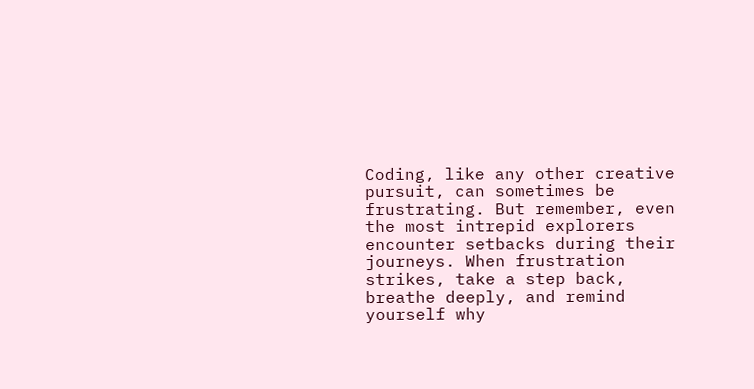Coding, like any other creative pursuit, can sometimes be frustrating. But remember, even the most intrepid explorers encounter setbacks during their journeys. When frustration strikes, take a step back, breathe deeply, and remind yourself why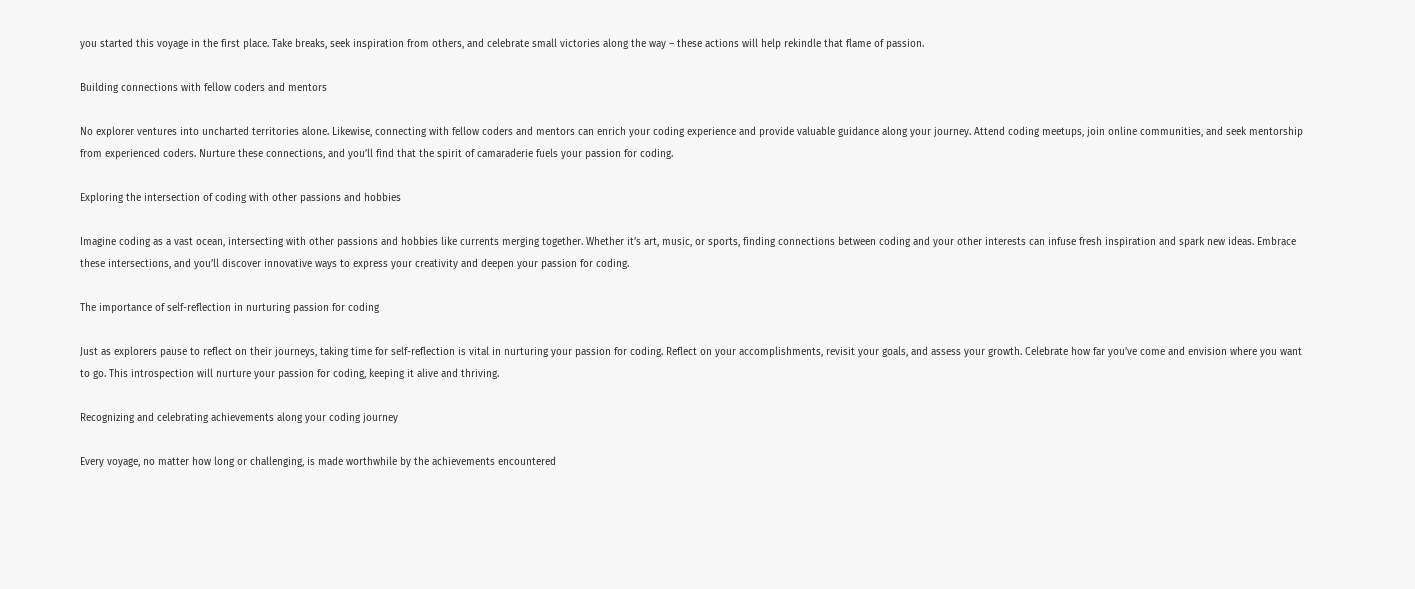you started this voyage in the first place. Take breaks, seek inspiration from others, and celebrate small victories along the way – these actions will help rekindle that flame of passion.

Building connections with fellow coders and mentors

No explorer ventures into uncharted territories alone. Likewise, connecting with fellow coders and mentors can enrich your coding experience and provide valuable guidance along your journey. Attend coding meetups, join online communities, and seek mentorship from experienced coders. Nurture these connections, and you’ll find that the spirit of camaraderie fuels your passion for coding.

Exploring the intersection of coding with other passions and hobbies

Imagine coding as a vast ocean, intersecting with other passions and hobbies like currents merging together. Whether it’s art, music, or sports, finding connections between coding and your other interests can infuse fresh inspiration and spark new ideas. Embrace these intersections, and you’ll discover innovative ways to express your creativity and deepen your passion for coding.

The importance of self-reflection in nurturing passion for coding

Just as explorers pause to reflect on their journeys, taking time for self-reflection is vital in nurturing your passion for coding. Reflect on your accomplishments, revisit your goals, and assess your growth. Celebrate how far you’ve come and envision where you want to go. This introspection will nurture your passion for coding, keeping it alive and thriving.

Recognizing and celebrating achievements along your coding journey

Every voyage, no matter how long or challenging, is made worthwhile by the achievements encountered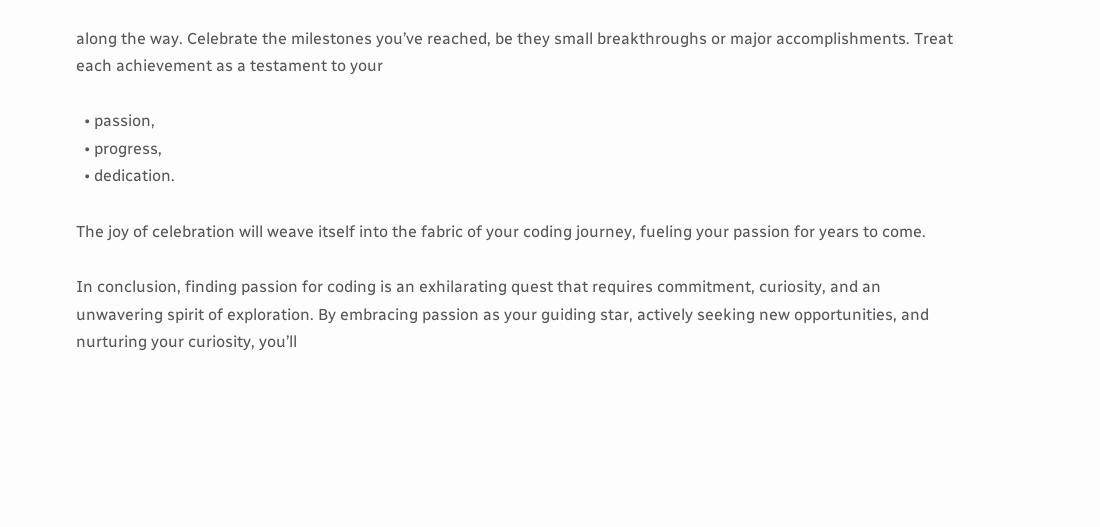along the way. Celebrate the milestones you’ve reached, be they small breakthroughs or major accomplishments. Treat each achievement as a testament to your

  • passion,
  • progress,
  • dedication.

The joy of celebration will weave itself into the fabric of your coding journey, fueling your passion for years to come.

In conclusion, finding passion for coding is an exhilarating quest that requires commitment, curiosity, and an unwavering spirit of exploration. By embracing passion as your guiding star, actively seeking new opportunities, and nurturing your curiosity, you’ll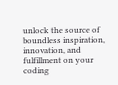unlock the source of boundless inspiration, innovation, and fulfillment on your coding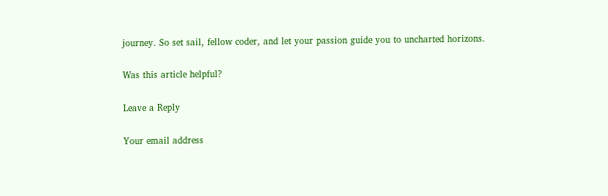journey. So set sail, fellow coder, and let your passion guide you to uncharted horizons.

Was this article helpful?

Leave a Reply

Your email address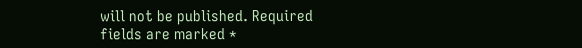will not be published. Required fields are marked *